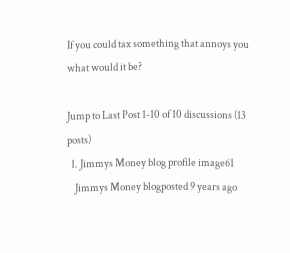If you could tax something that annoys you what would it be?

Jump to Last Post 1-10 of 10 discussions (13 posts)
  1. Jimmys Money blog profile image61
    Jimmys Money blogposted 9 years ago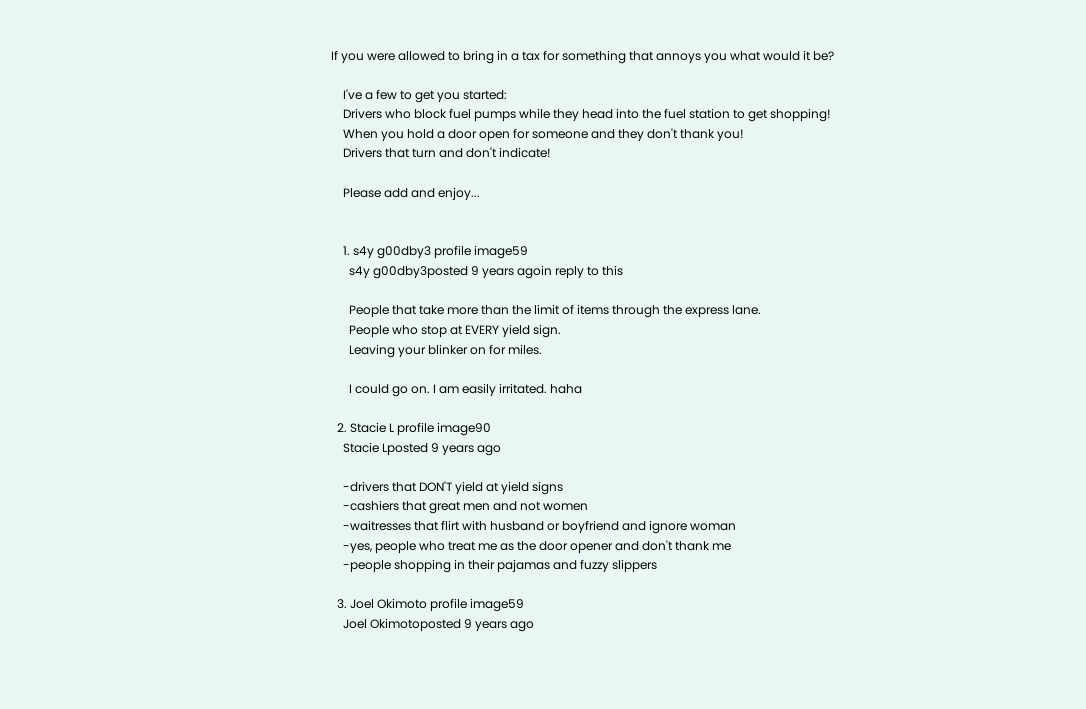If you were allowed to bring in a tax for something that annoys you what would it be?

    I've a few to get you started:
    Drivers who block fuel pumps while they head into the fuel station to get shopping!
    When you hold a door open for someone and they don't thank you!
    Drivers that turn and don't indicate!

    Please add and enjoy...


    1. s4y g00dby3 profile image59
      s4y g00dby3posted 9 years agoin reply to this

      People that take more than the limit of items through the express lane.
      People who stop at EVERY yield sign.
      Leaving your blinker on for miles.

      I could go on. I am easily irritated. haha

  2. Stacie L profile image90
    Stacie Lposted 9 years ago

    -drivers that DON'T yield at yield signs
    -cashiers that great men and not women
    -waitresses that flirt with husband or boyfriend and ignore woman
    -yes, people who treat me as the door opener and don't thank me
    -people shopping in their pajamas and fuzzy slippers

  3. Joel Okimoto profile image59
    Joel Okimotoposted 9 years ago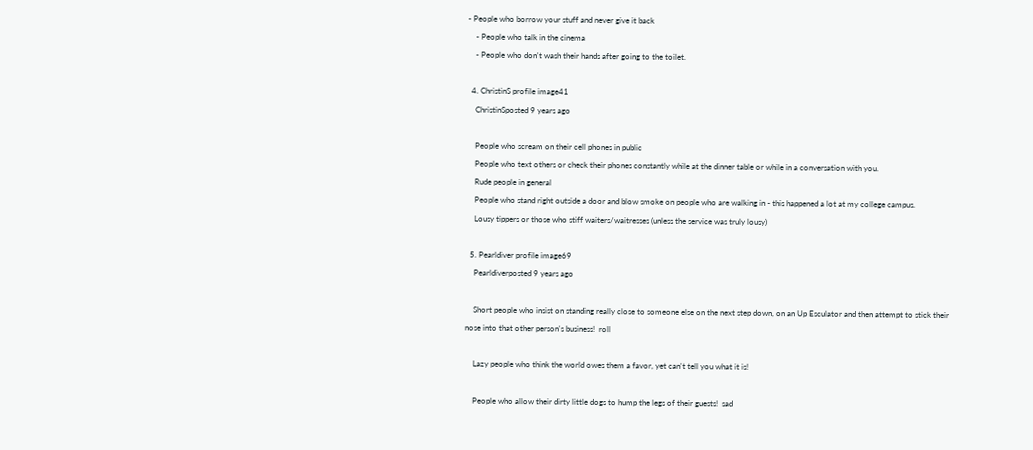- People who borrow your stuff and never give it back
    - People who talk in the cinema
    - People who don't wash their hands after going to the toilet.

  4. ChristinS profile image41
    ChristinSposted 9 years ago

    People who scream on their cell phones in public
    People who text others or check their phones constantly while at the dinner table or while in a conversation with you.
    Rude people in general
    People who stand right outside a door and blow smoke on people who are walking in - this happened a lot at my college campus.
    Lousy tippers or those who stiff waiters/waitresses (unless the service was truly lousy)

  5. Pearldiver profile image69
    Pearldiverposted 9 years ago

    Short people who insist on standing really close to someone else on the next step down, on an Up Esculator and then attempt to stick their nose into that other person's business!  roll

    Lazy people who think the world owes them a favor, yet can't tell you what it is!

    People who allow their dirty little dogs to hump the legs of their guests!  sad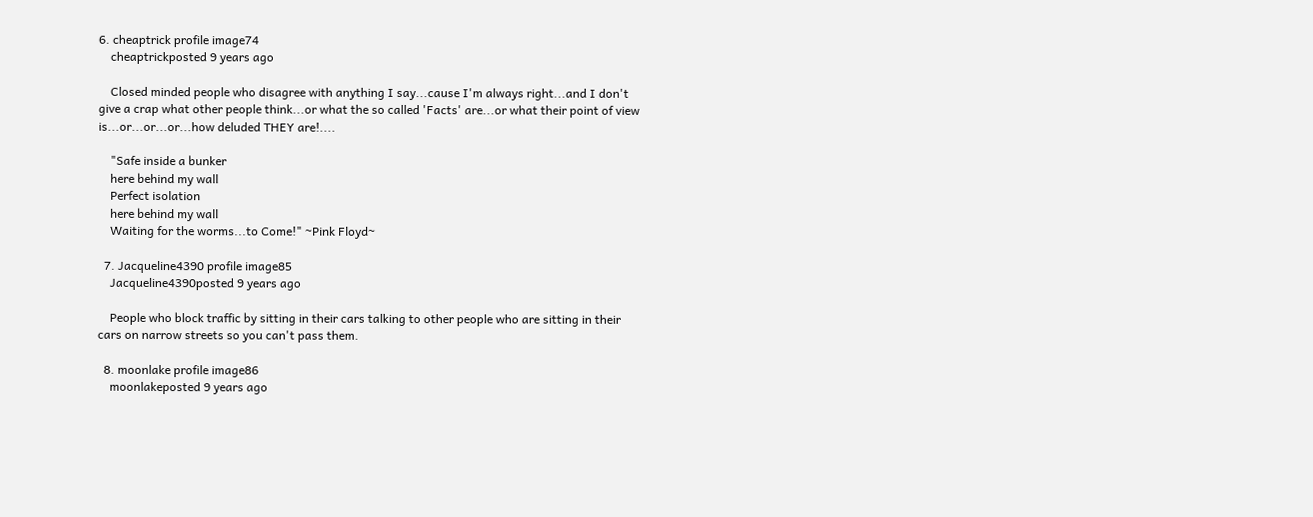6. cheaptrick profile image74
    cheaptrickposted 9 years ago

    Closed minded people who disagree with anything I say...cause I'm always right...and I don't give a crap what other people think...or what the so called 'Facts' are...or what their point of view is...or...or...or...how deluded THEY are!....

    "Safe inside a bunker
    here behind my wall
    Perfect isolation
    here behind my wall
    Waiting for the worms...to Come!" ~Pink Floyd~

  7. Jacqueline4390 profile image85
    Jacqueline4390posted 9 years ago

    People who block traffic by sitting in their cars talking to other people who are sitting in their cars on narrow streets so you can't pass them.

  8. moonlake profile image86
    moonlakeposted 9 years ago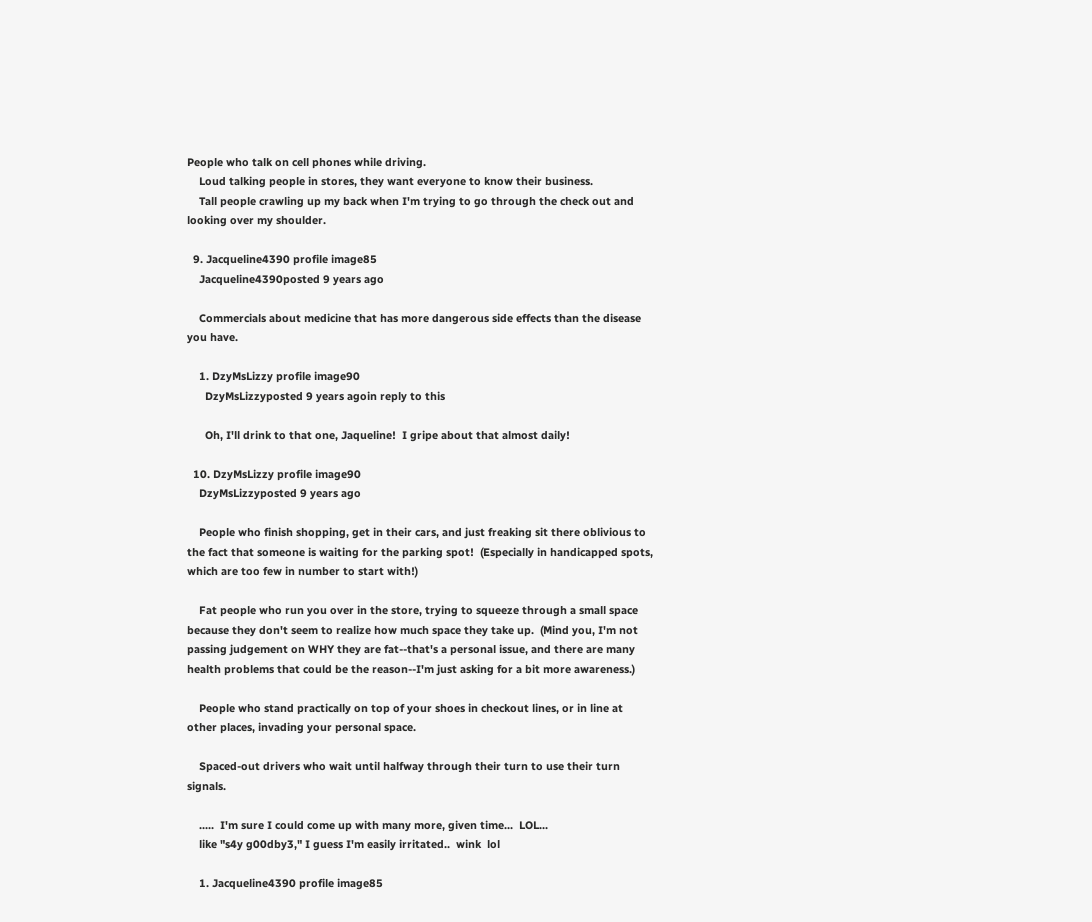People who talk on cell phones while driving.
    Loud talking people in stores, they want everyone to know their business.
    Tall people crawling up my back when I'm trying to go through the check out and looking over my shoulder.

  9. Jacqueline4390 profile image85
    Jacqueline4390posted 9 years ago

    Commercials about medicine that has more dangerous side effects than the disease you have.

    1. DzyMsLizzy profile image90
      DzyMsLizzyposted 9 years agoin reply to this

      Oh, I'll drink to that one, Jaqueline!  I gripe about that almost daily!

  10. DzyMsLizzy profile image90
    DzyMsLizzyposted 9 years ago

    People who finish shopping, get in their cars, and just freaking sit there oblivious to the fact that someone is waiting for the parking spot!  (Especially in handicapped spots, which are too few in number to start with!)

    Fat people who run you over in the store, trying to squeeze through a small space because they don't seem to realize how much space they take up.  (Mind you, I'm not passing judgement on WHY they are fat--that's a personal issue, and there are many health problems that could be the reason--I'm just asking for a bit more awareness.)

    People who stand practically on top of your shoes in checkout lines, or in line at other places, invading your personal space.

    Spaced-out drivers who wait until halfway through their turn to use their turn signals.

    .....  I'm sure I could come up with many more, given time...  LOL...
    like "s4y g00dby3," I guess I'm easily irritated..  wink  lol

    1. Jacqueline4390 profile image85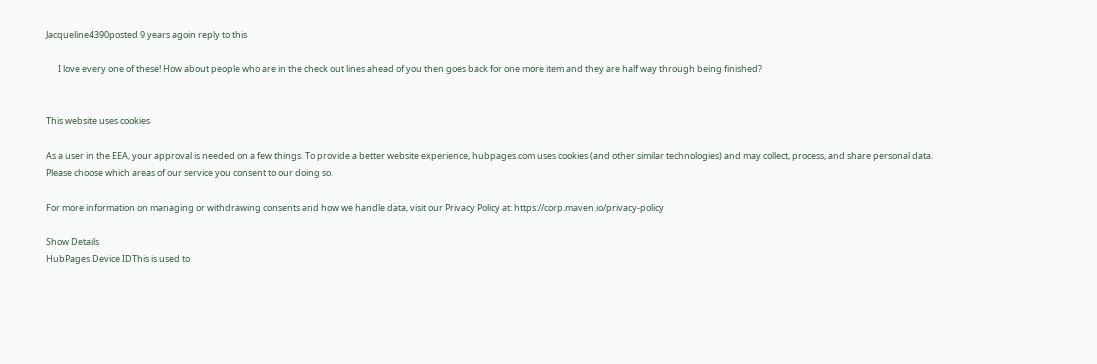Jacqueline4390posted 9 years agoin reply to this

      I love every one of these! How about people who are in the check out lines ahead of you then goes back for one more item and they are half way through being finished?


This website uses cookies

As a user in the EEA, your approval is needed on a few things. To provide a better website experience, hubpages.com uses cookies (and other similar technologies) and may collect, process, and share personal data. Please choose which areas of our service you consent to our doing so.

For more information on managing or withdrawing consents and how we handle data, visit our Privacy Policy at: https://corp.maven.io/privacy-policy

Show Details
HubPages Device IDThis is used to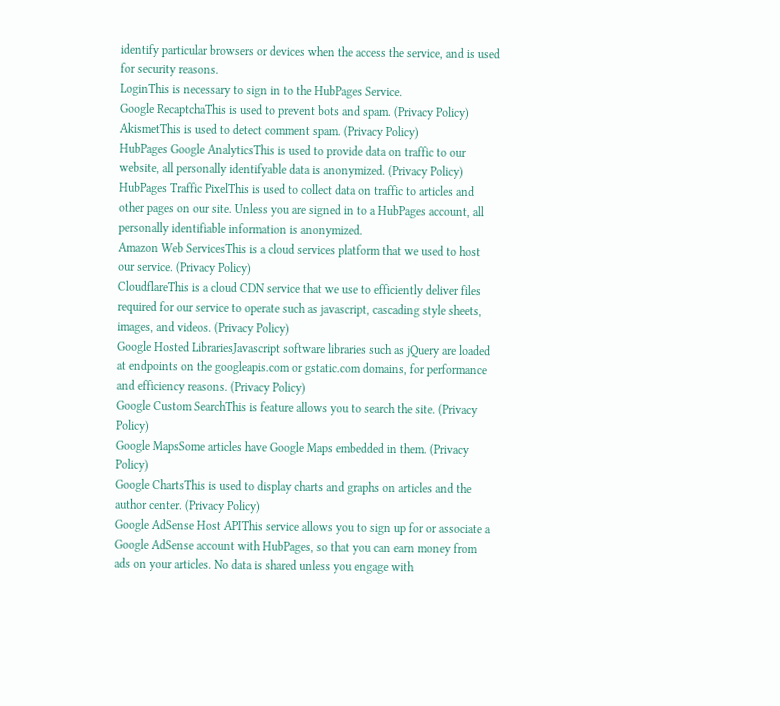identify particular browsers or devices when the access the service, and is used for security reasons.
LoginThis is necessary to sign in to the HubPages Service.
Google RecaptchaThis is used to prevent bots and spam. (Privacy Policy)
AkismetThis is used to detect comment spam. (Privacy Policy)
HubPages Google AnalyticsThis is used to provide data on traffic to our website, all personally identifyable data is anonymized. (Privacy Policy)
HubPages Traffic PixelThis is used to collect data on traffic to articles and other pages on our site. Unless you are signed in to a HubPages account, all personally identifiable information is anonymized.
Amazon Web ServicesThis is a cloud services platform that we used to host our service. (Privacy Policy)
CloudflareThis is a cloud CDN service that we use to efficiently deliver files required for our service to operate such as javascript, cascading style sheets, images, and videos. (Privacy Policy)
Google Hosted LibrariesJavascript software libraries such as jQuery are loaded at endpoints on the googleapis.com or gstatic.com domains, for performance and efficiency reasons. (Privacy Policy)
Google Custom SearchThis is feature allows you to search the site. (Privacy Policy)
Google MapsSome articles have Google Maps embedded in them. (Privacy Policy)
Google ChartsThis is used to display charts and graphs on articles and the author center. (Privacy Policy)
Google AdSense Host APIThis service allows you to sign up for or associate a Google AdSense account with HubPages, so that you can earn money from ads on your articles. No data is shared unless you engage with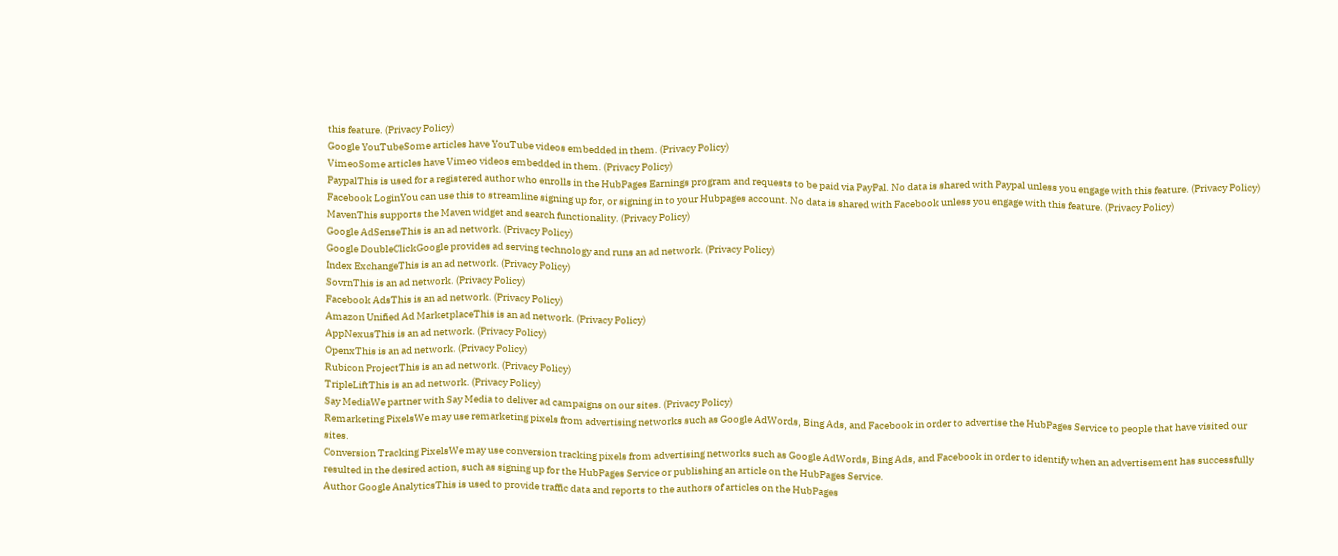this feature. (Privacy Policy)
Google YouTubeSome articles have YouTube videos embedded in them. (Privacy Policy)
VimeoSome articles have Vimeo videos embedded in them. (Privacy Policy)
PaypalThis is used for a registered author who enrolls in the HubPages Earnings program and requests to be paid via PayPal. No data is shared with Paypal unless you engage with this feature. (Privacy Policy)
Facebook LoginYou can use this to streamline signing up for, or signing in to your Hubpages account. No data is shared with Facebook unless you engage with this feature. (Privacy Policy)
MavenThis supports the Maven widget and search functionality. (Privacy Policy)
Google AdSenseThis is an ad network. (Privacy Policy)
Google DoubleClickGoogle provides ad serving technology and runs an ad network. (Privacy Policy)
Index ExchangeThis is an ad network. (Privacy Policy)
SovrnThis is an ad network. (Privacy Policy)
Facebook AdsThis is an ad network. (Privacy Policy)
Amazon Unified Ad MarketplaceThis is an ad network. (Privacy Policy)
AppNexusThis is an ad network. (Privacy Policy)
OpenxThis is an ad network. (Privacy Policy)
Rubicon ProjectThis is an ad network. (Privacy Policy)
TripleLiftThis is an ad network. (Privacy Policy)
Say MediaWe partner with Say Media to deliver ad campaigns on our sites. (Privacy Policy)
Remarketing PixelsWe may use remarketing pixels from advertising networks such as Google AdWords, Bing Ads, and Facebook in order to advertise the HubPages Service to people that have visited our sites.
Conversion Tracking PixelsWe may use conversion tracking pixels from advertising networks such as Google AdWords, Bing Ads, and Facebook in order to identify when an advertisement has successfully resulted in the desired action, such as signing up for the HubPages Service or publishing an article on the HubPages Service.
Author Google AnalyticsThis is used to provide traffic data and reports to the authors of articles on the HubPages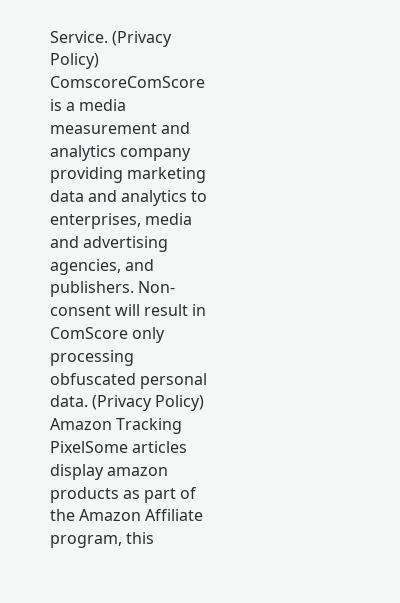Service. (Privacy Policy)
ComscoreComScore is a media measurement and analytics company providing marketing data and analytics to enterprises, media and advertising agencies, and publishers. Non-consent will result in ComScore only processing obfuscated personal data. (Privacy Policy)
Amazon Tracking PixelSome articles display amazon products as part of the Amazon Affiliate program, this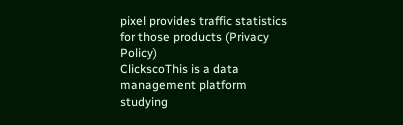pixel provides traffic statistics for those products (Privacy Policy)
ClickscoThis is a data management platform studying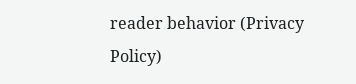reader behavior (Privacy Policy)